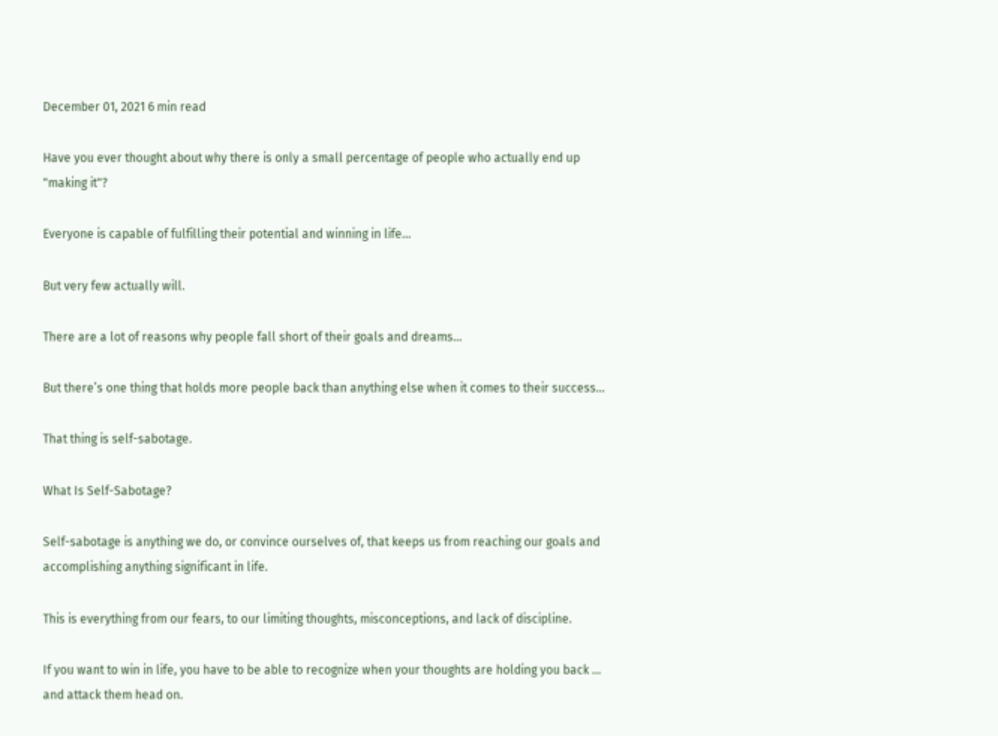December 01, 2021 6 min read

Have you ever thought about why there is only a small percentage of people who actually end up "making it"?

Everyone is capable of fulfilling their potential and winning in life...

But very few actually will.

There are a lot of reasons why people fall short of their goals and dreams...

But there’s one thing that holds more people back than anything else when it comes to their success...

That thing is self-sabotage.

What Is Self-Sabotage?

Self-sabotage is anything we do, or convince ourselves of, that keeps us from reaching our goals and accomplishing anything significant in life.

This is everything from our fears, to our limiting thoughts, misconceptions, and lack of discipline.

If you want to win in life, you have to be able to recognize when your thoughts are holding you back ... and attack them head on.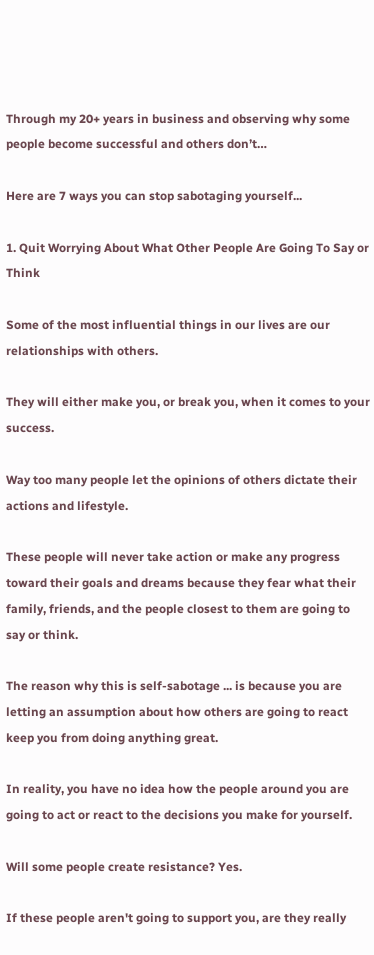Through my 20+ years in business and observing why some people become successful and others don’t…

Here are 7 ways you can stop sabotaging yourself...

1. Quit Worrying About What Other People Are Going To Say or Think

Some of the most influential things in our lives are our relationships with others.

They will either make you, or break you, when it comes to your success.

Way too many people let the opinions of others dictate their actions and lifestyle.

These people will never take action or make any progress toward their goals and dreams because they fear what their family, friends, and the people closest to them are going to say or think.

The reason why this is self-sabotage ... is because you are letting an assumption about how others are going to react keep you from doing anything great.

In reality, you have no idea how the people around you are going to act or react to the decisions you make for yourself.

Will some people create resistance? Yes.

If these people aren't going to support you, are they really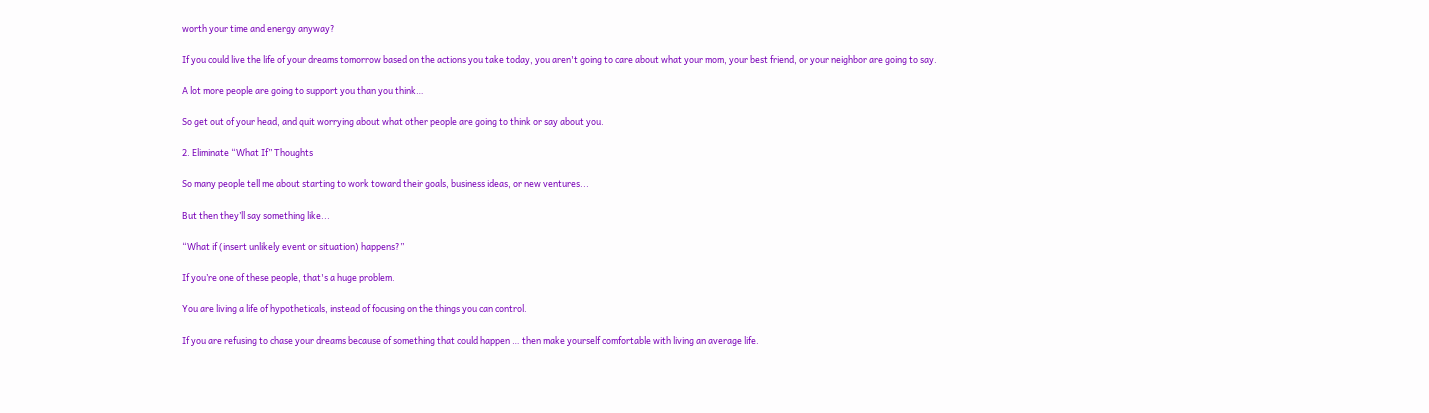worth your time and energy anyway?

If you could live the life of your dreams tomorrow based on the actions you take today, you aren't going to care about what your mom, your best friend, or your neighbor are going to say.

A lot more people are going to support you than you think…

So get out of your head, and quit worrying about what other people are going to think or say about you.

2. Eliminate “What If” Thoughts

So many people tell me about starting to work toward their goals, business ideas, or new ventures...

But then they’ll say something like...

“What if (insert unlikely event or situation) happens?”

If you’re one of these people, that's a huge problem.

You are living a life of hypotheticals, instead of focusing on the things you can control.

If you are refusing to chase your dreams because of something that could happen … then make yourself comfortable with living an average life.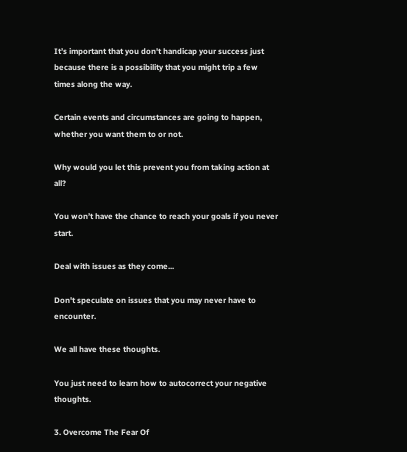It’s important that you don't handicap your success just because there is a possibility that you might trip a few times along the way.

Certain events and circumstances are going to happen, whether you want them to or not.

Why would you let this prevent you from taking action at all?

You won’t have the chance to reach your goals if you never start.

Deal with issues as they come...

Don't speculate on issues that you may never have to encounter.

We all have these thoughts.

You just need to learn how to autocorrect your negative thoughts.

3. Overcome The Fear Of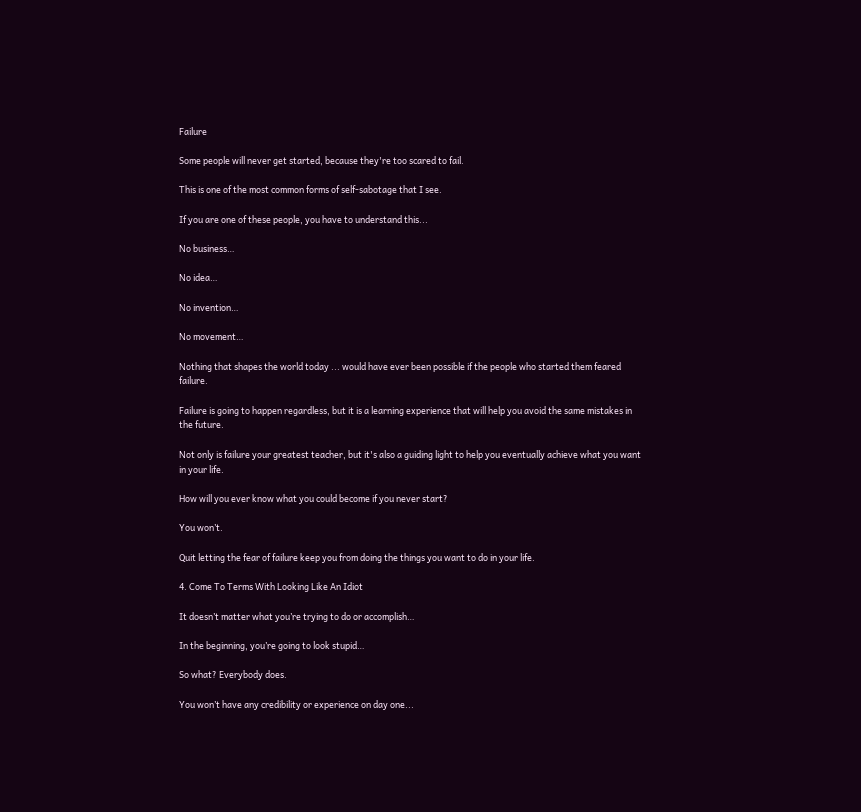Failure

Some people will never get started, because they're too scared to fail.

This is one of the most common forms of self-sabotage that I see.

If you are one of these people, you have to understand this...

No business…

No idea…

No invention…

No movement…

Nothing that shapes the world today ... would have ever been possible if the people who started them feared failure.

Failure is going to happen regardless, but it is a learning experience that will help you avoid the same mistakes in the future.

Not only is failure your greatest teacher, but it's also a guiding light to help you eventually achieve what you want in your life.

How will you ever know what you could become if you never start?

You won’t.

Quit letting the fear of failure keep you from doing the things you want to do in your life.

4. Come To Terms With Looking Like An Idiot

It doesn’t matter what you’re trying to do or accomplish…

In the beginning, you’re going to look stupid…

So what? Everybody does.

You won’t have any credibility or experience on day one...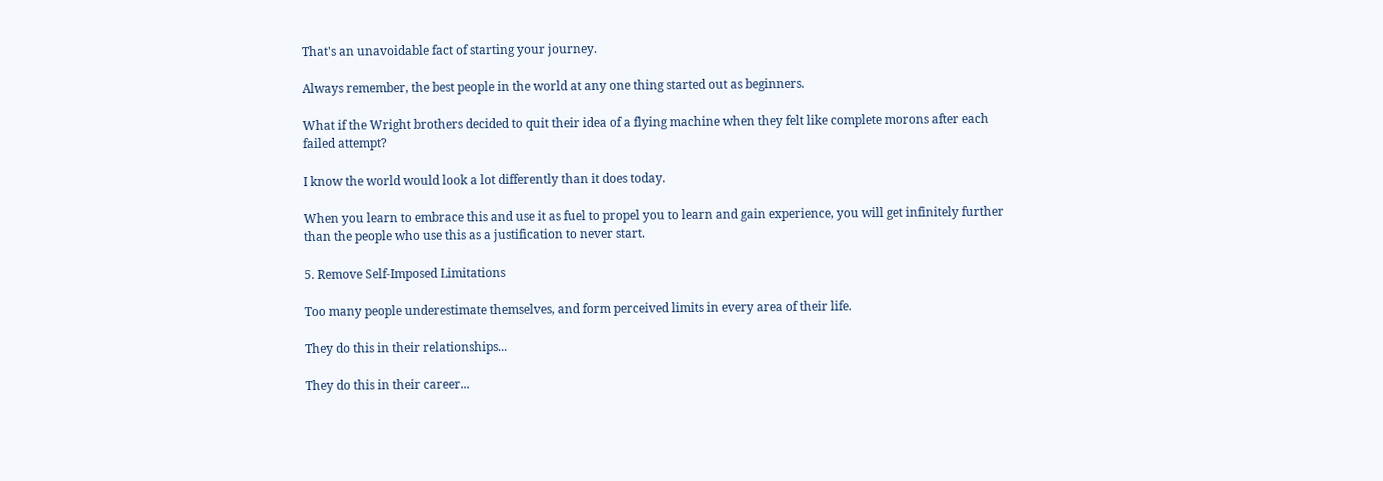That's an unavoidable fact of starting your journey.

Always remember, the best people in the world at any one thing started out as beginners.

What if the Wright brothers decided to quit their idea of a flying machine when they felt like complete morons after each failed attempt?

I know the world would look a lot differently than it does today.

When you learn to embrace this and use it as fuel to propel you to learn and gain experience, you will get infinitely further than the people who use this as a justification to never start.

5. Remove Self-Imposed Limitations

Too many people underestimate themselves, and form perceived limits in every area of their life.

They do this in their relationships...

They do this in their career...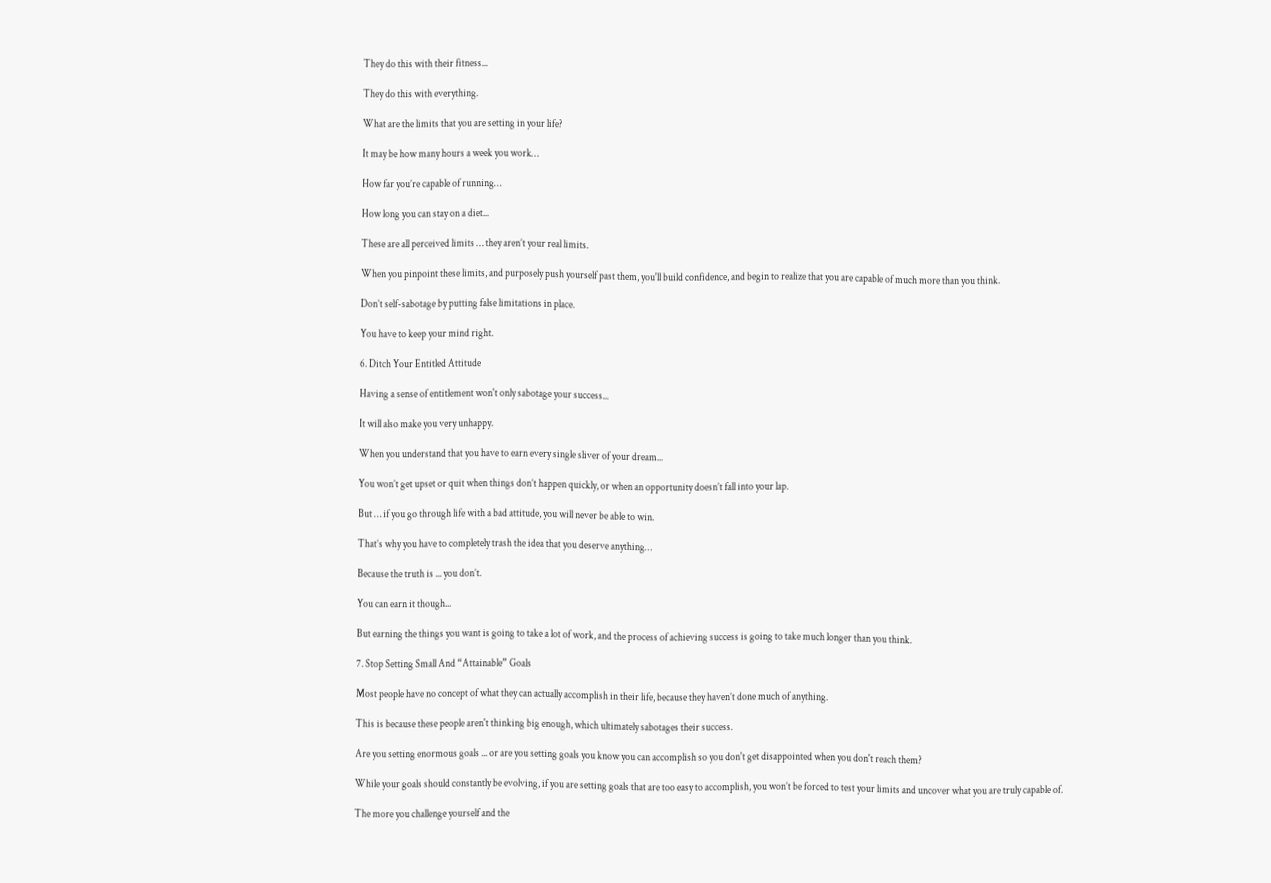They do this with their fitness...

They do this with everything.

What are the limits that you are setting in your life?

It may be how many hours a week you work…

How far you’re capable of running…

How long you can stay on a diet...

These are all perceived limits … they aren’t your real limits.

When you pinpoint these limits, and purposely push yourself past them, you'll build confidence, and begin to realize that you are capable of much more than you think.

Don’t self-sabotage by putting false limitations in place.

You have to keep your mind right.

6. Ditch Your Entitled Attitude

Having a sense of entitlement won't only sabotage your success...

It will also make you very unhappy.

When you understand that you have to earn every single sliver of your dream...

You won’t get upset or quit when things don’t happen quickly, or when an opportunity doesn’t fall into your lap.

But … if you go through life with a bad attitude, you will never be able to win.

That’s why you have to completely trash the idea that you deserve anything…

Because the truth is ... you don’t.

You can earn it though...

But earning the things you want is going to take a lot of work, and the process of achieving success is going to take much longer than you think.

7. Stop Setting Small And “Attainable” Goals

Most people have no concept of what they can actually accomplish in their life, because they haven’t done much of anything.

This is because these people aren't thinking big enough, which ultimately sabotages their success.

Are you setting enormous goals ... or are you setting goals you know you can accomplish so you don't get disappointed when you don't reach them?

While your goals should constantly be evolving, if you are setting goals that are too easy to accomplish, you won’t be forced to test your limits and uncover what you are truly capable of.

The more you challenge yourself and the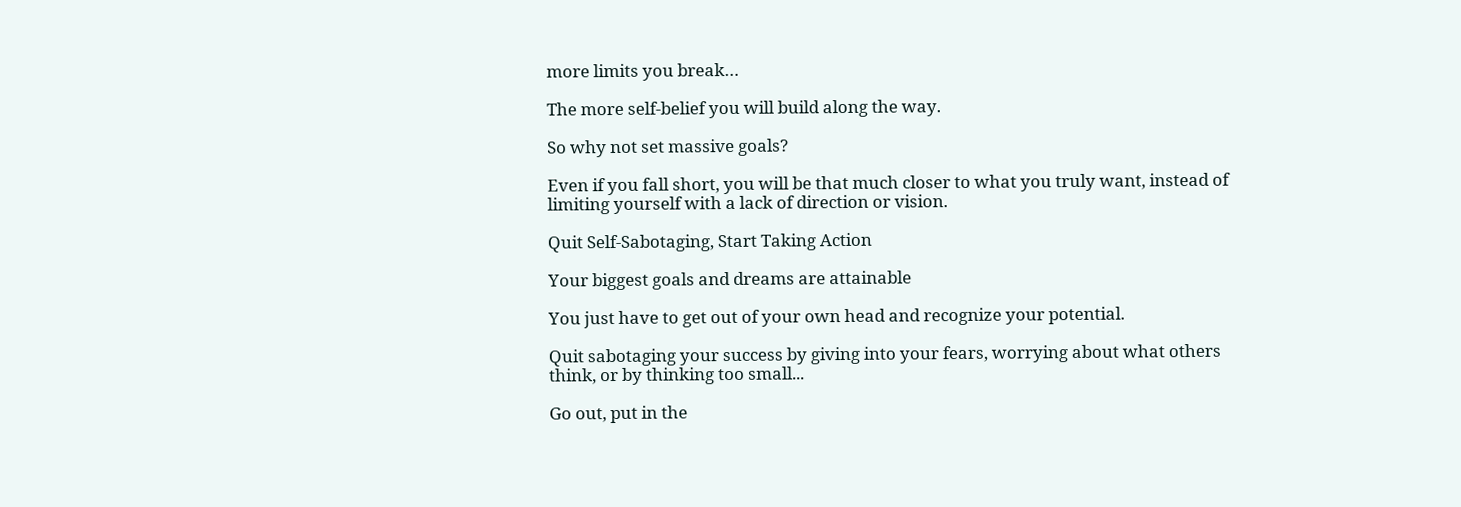more limits you break…

The more self-belief you will build along the way.

So why not set massive goals?

Even if you fall short, you will be that much closer to what you truly want, instead of limiting yourself with a lack of direction or vision.

Quit Self-Sabotaging, Start Taking Action

Your biggest goals and dreams are attainable

You just have to get out of your own head and recognize your potential.

Quit sabotaging your success by giving into your fears, worrying about what others think, or by thinking too small...

Go out, put in the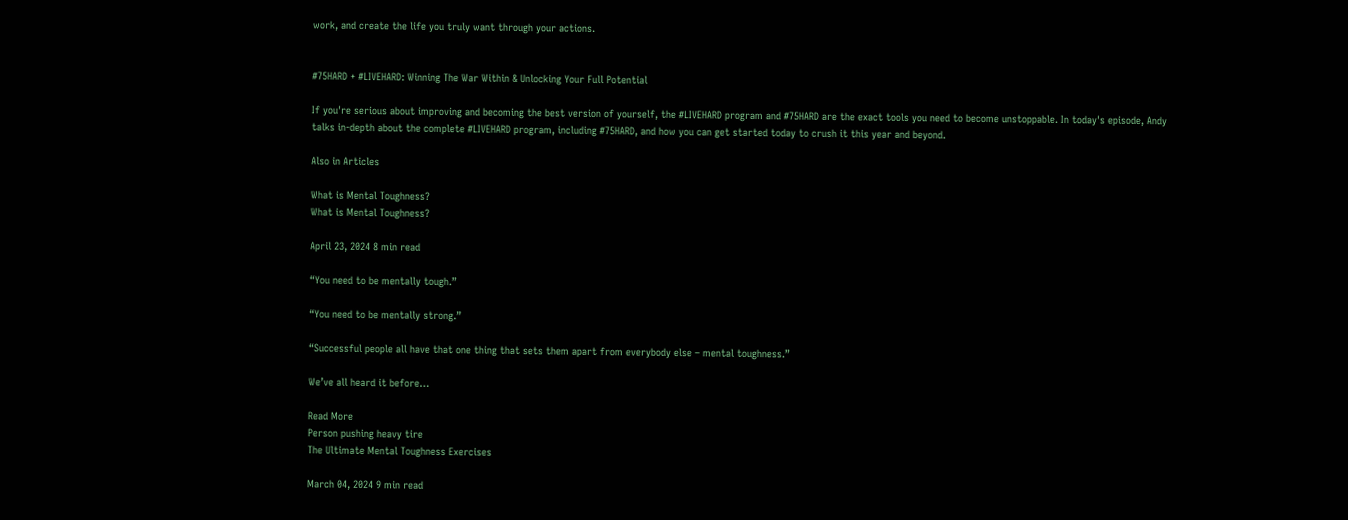work, and create the life you truly want through your actions.


#75HARD + #LIVEHARD: Winning The War Within & Unlocking Your Full Potential

If you're serious about improving and becoming the best version of yourself, the #LIVEHARD program and #75HARD are the exact tools you need to become unstoppable. In today's episode, Andy talks in-depth about the complete #LIVEHARD program, including #75HARD, and how you can get started today to crush it this year and beyond.

Also in Articles

What is Mental Toughness?
What is Mental Toughness?

April 23, 2024 8 min read

“You need to be mentally tough.”

“You need to be mentally strong.”

“Successful people all have that one thing that sets them apart from everybody else – mental toughness.”

We’ve all heard it before…

Read More
Person pushing heavy tire
The Ultimate Mental Toughness Exercises

March 04, 2024 9 min read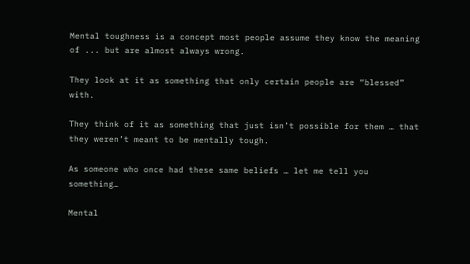Mental toughness is a concept most people assume they know the meaning of ... but are almost always wrong.

They look at it as something that only certain people are “blessed” with.

They think of it as something that just isn’t possible for them … that they weren’t meant to be mentally tough.

As someone who once had these same beliefs … let me tell you something…

Mental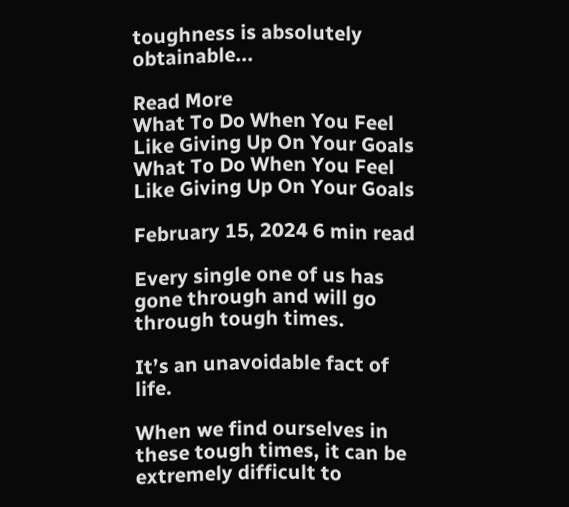toughness is absolutely obtainable...

Read More
What To Do When You Feel Like Giving Up On Your Goals
What To Do When You Feel Like Giving Up On Your Goals

February 15, 2024 6 min read

Every single one of us has gone through and will go through tough times.

It’s an unavoidable fact of life.

When we find ourselves in these tough times, it can be extremely difficult to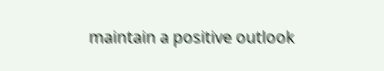maintain a positive outlook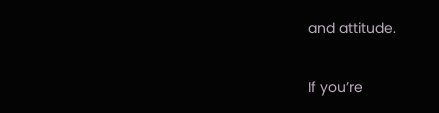and attitude.

If you’re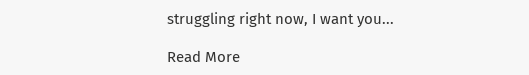struggling right now, I want you...

Read More